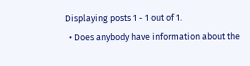Displaying posts 1 - 1 out of 1.
  • Does anybody have information about the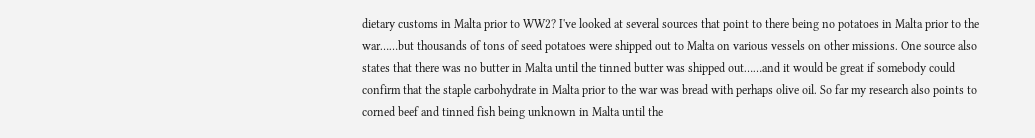dietary customs in Malta prior to WW2? I've looked at several sources that point to there being no potatoes in Malta prior to the war……but thousands of tons of seed potatoes were shipped out to Malta on various vessels on other missions. One source also states that there was no butter in Malta until the tinned butter was shipped out……and it would be great if somebody could confirm that the staple carbohydrate in Malta prior to the war was bread with perhaps olive oil. So far my research also points to corned beef and tinned fish being unknown in Malta until the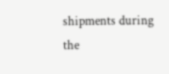shipments during the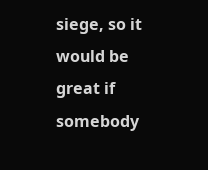siege, so it would be great if somebody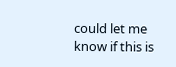could let me know if this is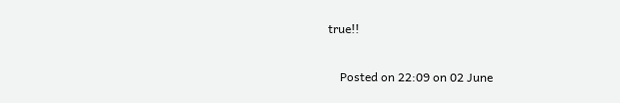true!!

    Posted on 22:09 on 02 June